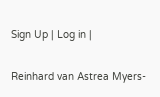Sign Up | Log in |

Reinhard van Astrea Myers-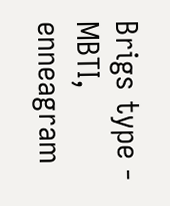Brigs type - MBTI, enneagram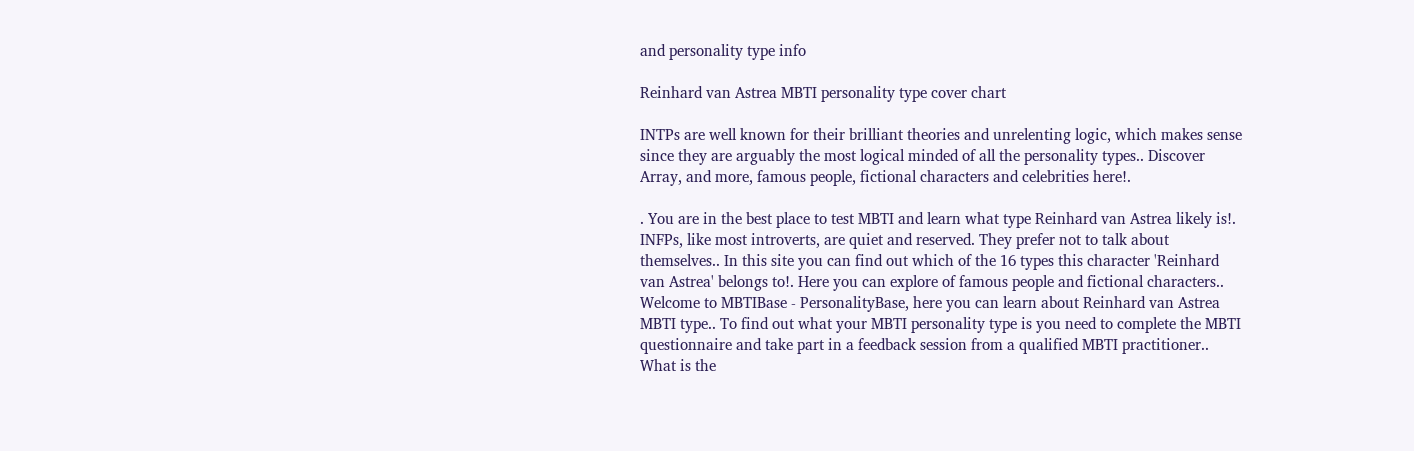and personality type info

Reinhard van Astrea MBTI personality type cover chart

INTPs are well known for their brilliant theories and unrelenting logic, which makes sense since they are arguably the most logical minded of all the personality types.. Discover Array, and more, famous people, fictional characters and celebrities here!.

. You are in the best place to test MBTI and learn what type Reinhard van Astrea likely is!. INFPs, like most introverts, are quiet and reserved. They prefer not to talk about themselves.. In this site you can find out which of the 16 types this character 'Reinhard van Astrea' belongs to!. Here you can explore of famous people and fictional characters.. Welcome to MBTIBase - PersonalityBase, here you can learn about Reinhard van Astrea MBTI type.. To find out what your MBTI personality type is you need to complete the MBTI questionnaire and take part in a feedback session from a qualified MBTI practitioner.. What is the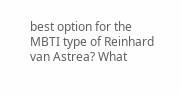best option for the MBTI type of Reinhard van Astrea? What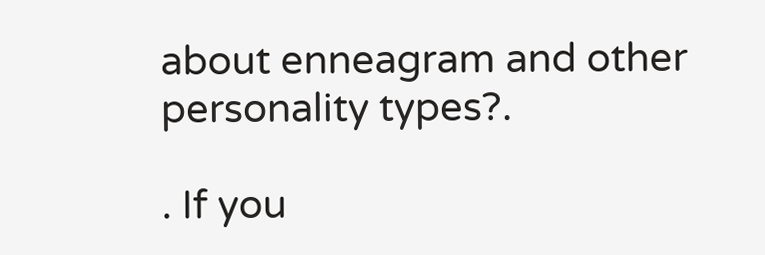about enneagram and other personality types?.

. If you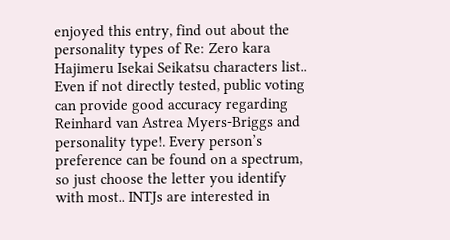enjoyed this entry, find out about the personality types of Re: Zero kara Hajimeru Isekai Seikatsu characters list.. Even if not directly tested, public voting can provide good accuracy regarding Reinhard van Astrea Myers-Briggs and personality type!. Every person’s preference can be found on a spectrum, so just choose the letter you identify with most.. INTJs are interested in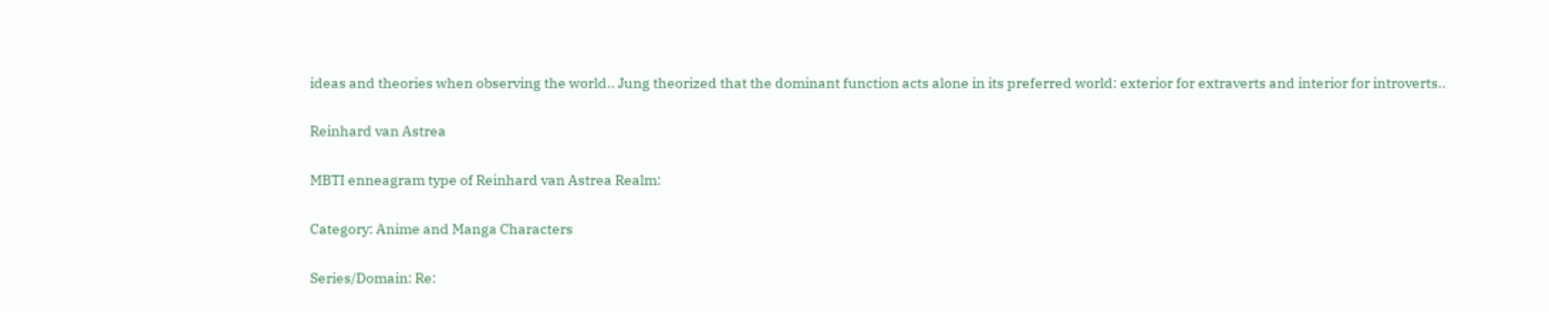ideas and theories when observing the world.. Jung theorized that the dominant function acts alone in its preferred world: exterior for extraverts and interior for introverts..

Reinhard van Astrea

MBTI enneagram type of Reinhard van Astrea Realm:

Category: Anime and Manga Characters

Series/Domain: Re: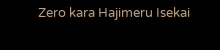Zero kara Hajimeru Isekai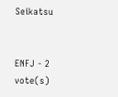Seikatsu


ENFJ - 2 vote(s)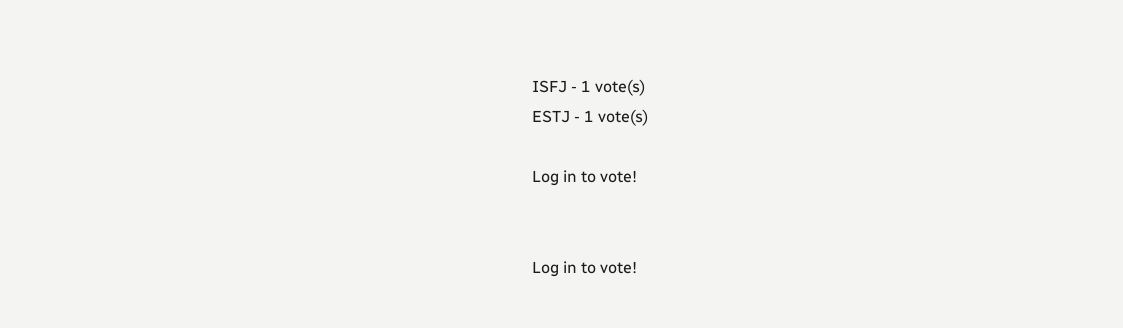ISFJ - 1 vote(s)
ESTJ - 1 vote(s)

Log in to vote!


Log in to vote!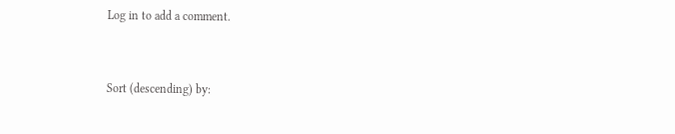Log in to add a comment.


Sort (descending) by: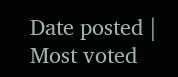Date posted | Most voted